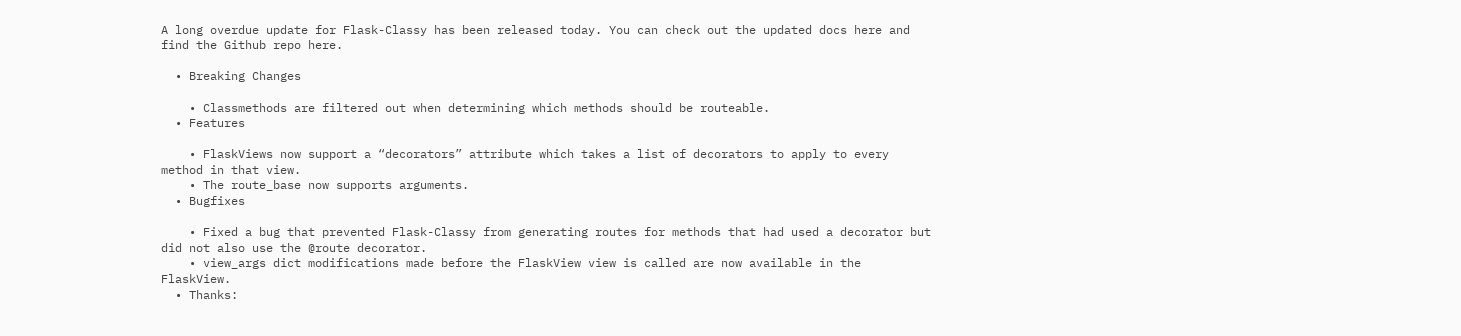A long overdue update for Flask-Classy has been released today. You can check out the updated docs here and find the Github repo here.

  • Breaking Changes

    • Classmethods are filtered out when determining which methods should be routeable.
  • Features

    • FlaskViews now support a “decorators” attribute which takes a list of decorators to apply to every method in that view.
    • The route_base now supports arguments.
  • Bugfixes

    • Fixed a bug that prevented Flask-Classy from generating routes for methods that had used a decorator but did not also use the @route decorator.
    • view_args dict modifications made before the FlaskView view is called are now available in the FlaskView.
  • Thanks: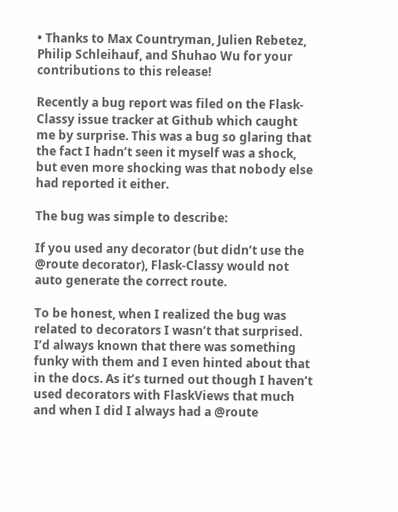• Thanks to Max Countryman, Julien Rebetez, Philip Schleihauf, and Shuhao Wu for your contributions to this release!

Recently a bug report was filed on the Flask-Classy issue tracker at Github which caught me by surprise. This was a bug so glaring that the fact I hadn’t seen it myself was a shock, but even more shocking was that nobody else had reported it either.

The bug was simple to describe:

If you used any decorator (but didn’t use the @route decorator), Flask-Classy would not auto generate the correct route.

To be honest, when I realized the bug was related to decorators I wasn’t that surprised. I’d always known that there was something funky with them and I even hinted about that in the docs. As it’s turned out though I haven’t used decorators with FlaskViews that much and when I did I always had a @route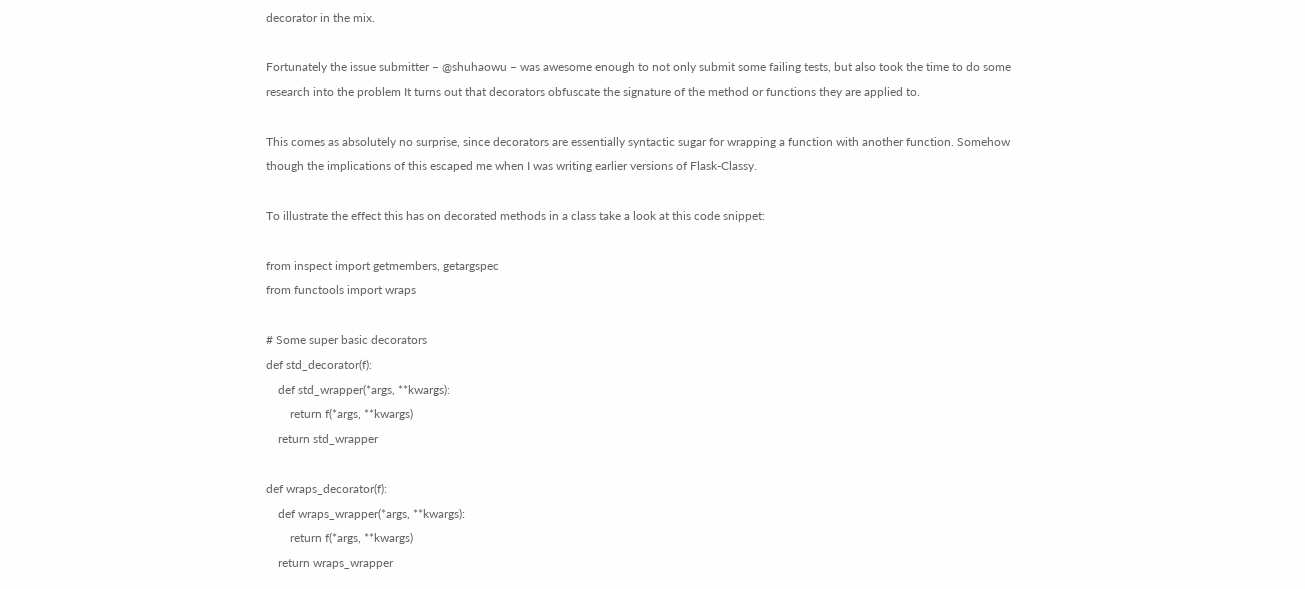decorator in the mix.

Fortunately the issue submitter – @shuhaowu – was awesome enough to not only submit some failing tests, but also took the time to do some research into the problem It turns out that decorators obfuscate the signature of the method or functions they are applied to.

This comes as absolutely no surprise, since decorators are essentially syntactic sugar for wrapping a function with another function. Somehow though the implications of this escaped me when I was writing earlier versions of Flask-Classy.

To illustrate the effect this has on decorated methods in a class take a look at this code snippet:

from inspect import getmembers, getargspec
from functools import wraps

# Some super basic decorators
def std_decorator(f):
    def std_wrapper(*args, **kwargs):
        return f(*args, **kwargs)
    return std_wrapper

def wraps_decorator(f):
    def wraps_wrapper(*args, **kwargs):
        return f(*args, **kwargs)
    return wraps_wrapper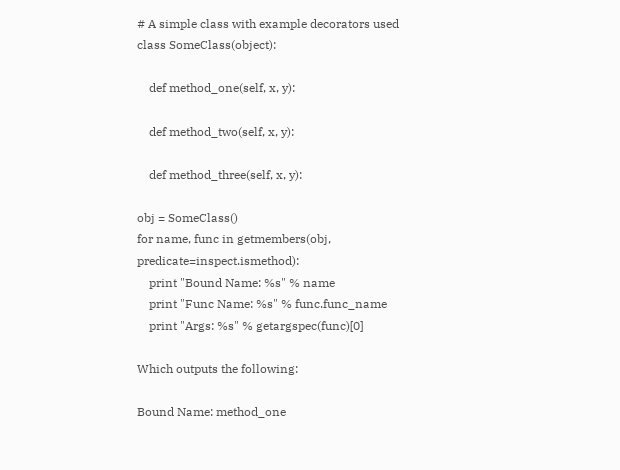# A simple class with example decorators used
class SomeClass(object):

    def method_one(self, x, y):

    def method_two(self, x, y):

    def method_three(self, x, y):

obj = SomeClass()
for name, func in getmembers(obj, predicate=inspect.ismethod):
    print "Bound Name: %s" % name
    print "Func Name: %s" % func.func_name
    print "Args: %s" % getargspec(func)[0]

Which outputs the following:

Bound Name: method_one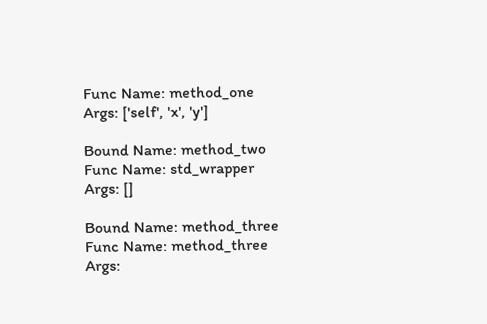Func Name: method_one
Args: ['self', 'x', 'y']

Bound Name: method_two
Func Name: std_wrapper
Args: []

Bound Name: method_three
Func Name: method_three
Args: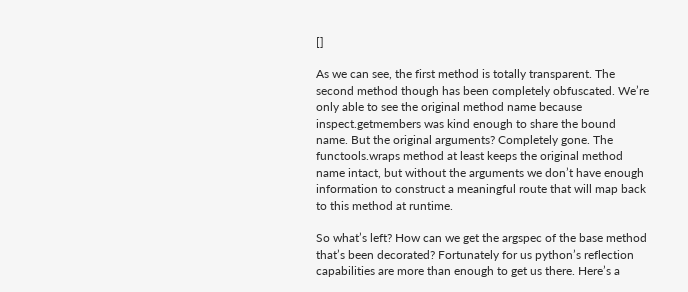[]

As we can see, the first method is totally transparent. The second method though has been completely obfuscated. We’re only able to see the original method name because inspect.getmembers was kind enough to share the bound name. But the original arguments? Completely gone. The functools.wraps method at least keeps the original method name intact, but without the arguments we don’t have enough information to construct a meaningful route that will map back to this method at runtime.

So what’s left? How can we get the argspec of the base method that’s been decorated? Fortunately for us python’s reflection capabilities are more than enough to get us there. Here’s a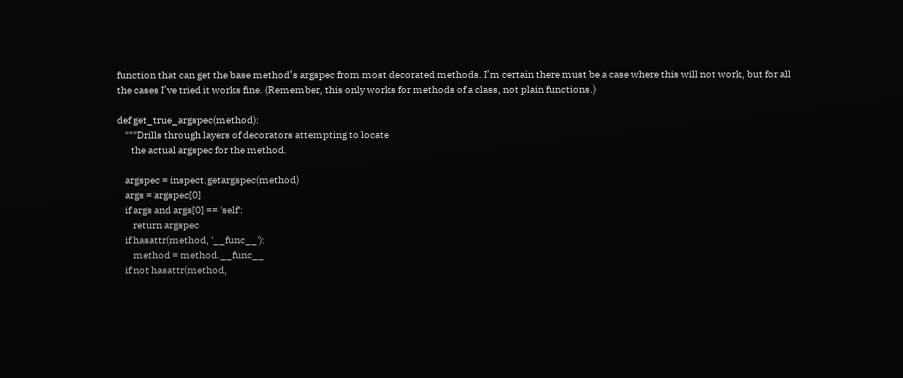function that can get the base method’s argspec from most decorated methods. I’m certain there must be a case where this will not work, but for all the cases I’ve tried it works fine. (Remember, this only works for methods of a class, not plain functions.)

def get_true_argspec(method):
    """Drills through layers of decorators attempting to locate
       the actual argspec for the method.

    argspec = inspect.getargspec(method)
    args = argspec[0]
    if args and args[0] == 'self':
        return argspec
    if hasattr(method, '__func__'):
        method = method.__func__
    if not hasattr(method,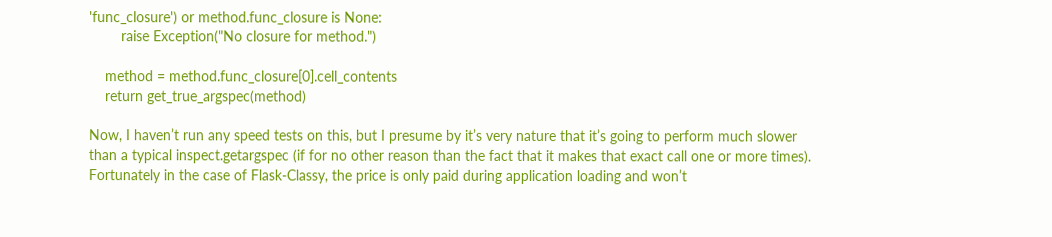'func_closure') or method.func_closure is None:
        raise Exception("No closure for method.")

    method = method.func_closure[0].cell_contents
    return get_true_argspec(method)

Now, I haven’t run any speed tests on this, but I presume by it’s very nature that it’s going to perform much slower than a typical inspect.getargspec (if for no other reason than the fact that it makes that exact call one or more times). Fortunately in the case of Flask-Classy, the price is only paid during application loading and won’t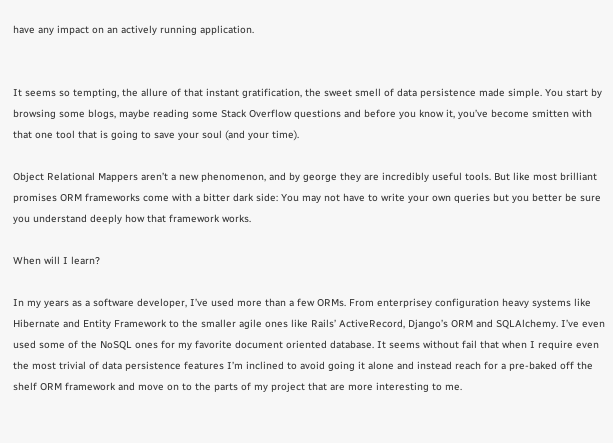have any impact on an actively running application.


It seems so tempting, the allure of that instant gratification, the sweet smell of data persistence made simple. You start by browsing some blogs, maybe reading some Stack Overflow questions and before you know it, you’ve become smitten with that one tool that is going to save your soul (and your time).

Object Relational Mappers aren’t a new phenomenon, and by george they are incredibly useful tools. But like most brilliant promises ORM frameworks come with a bitter dark side: You may not have to write your own queries but you better be sure you understand deeply how that framework works.

When will I learn?

In my years as a software developer, I’ve used more than a few ORMs. From enterprisey configuration heavy systems like Hibernate and Entity Framework to the smaller agile ones like Rails’ ActiveRecord, Django’s ORM and SQLAlchemy. I’ve even used some of the NoSQL ones for my favorite document oriented database. It seems without fail that when I require even the most trivial of data persistence features I’m inclined to avoid going it alone and instead reach for a pre-baked off the shelf ORM framework and move on to the parts of my project that are more interesting to me.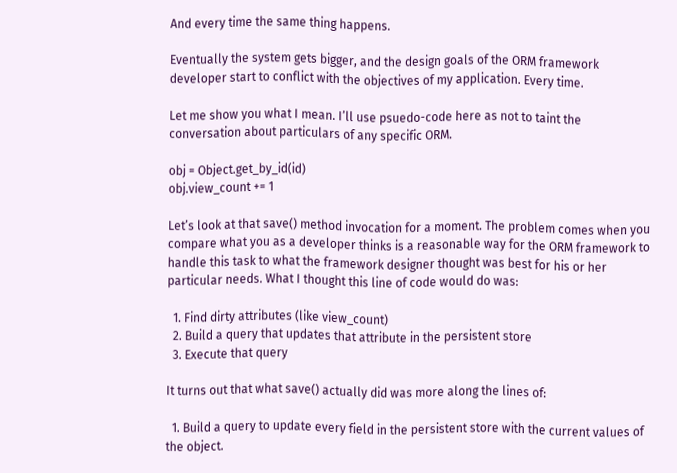And every time the same thing happens.

Eventually the system gets bigger, and the design goals of the ORM framework developer start to conflict with the objectives of my application. Every time.

Let me show you what I mean. I’ll use psuedo-code here as not to taint the conversation about particulars of any specific ORM.

obj = Object.get_by_id(id)
obj.view_count += 1

Let’s look at that save() method invocation for a moment. The problem comes when you compare what you as a developer thinks is a reasonable way for the ORM framework to handle this task to what the framework designer thought was best for his or her particular needs. What I thought this line of code would do was:

  1. Find dirty attributes (like view_count)
  2. Build a query that updates that attribute in the persistent store
  3. Execute that query

It turns out that what save() actually did was more along the lines of:

  1. Build a query to update every field in the persistent store with the current values of the object.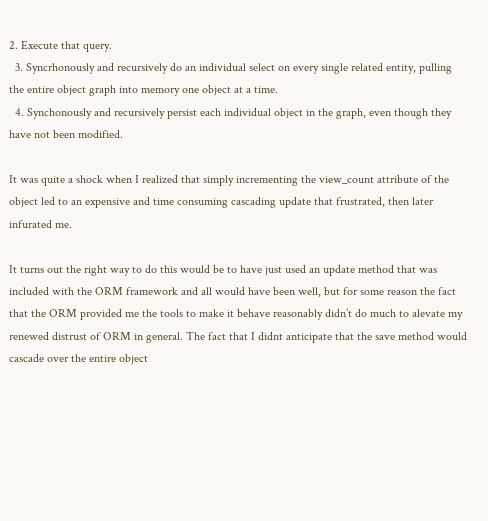2. Execute that query.
  3. Syncrhonously and recursively do an individual select on every single related entity, pulling the entire object graph into memory one object at a time.
  4. Synchonously and recursively persist each individual object in the graph, even though they have not been modified.

It was quite a shock when I realized that simply incrementing the view_count attribute of the object led to an expensive and time consuming cascading update that frustrated, then later infurated me.

It turns out the right way to do this would be to have just used an update method that was included with the ORM framework and all would have been well, but for some reason the fact that the ORM provided me the tools to make it behave reasonably didn’t do much to alevate my renewed distrust of ORM in general. The fact that I didnt anticipate that the save method would cascade over the entire object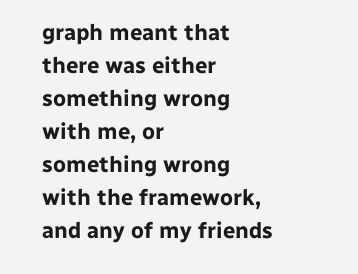graph meant that there was either something wrong with me, or something wrong with the framework, and any of my friends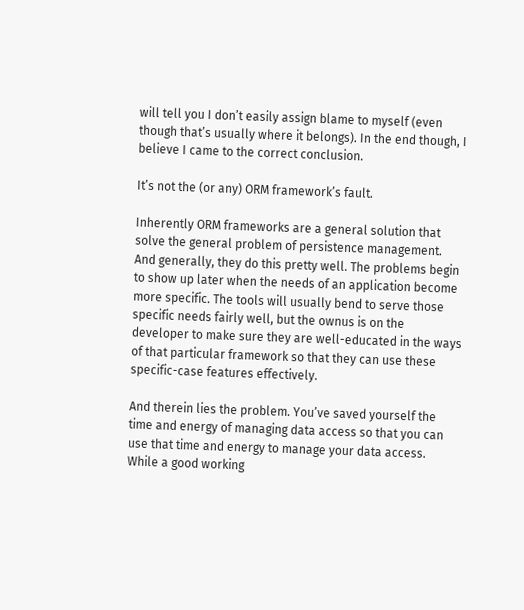will tell you I don’t easily assign blame to myself (even though that’s usually where it belongs). In the end though, I believe I came to the correct conclusion.

It’s not the (or any) ORM framework’s fault.

Inherently ORM frameworks are a general solution that solve the general problem of persistence management. And generally, they do this pretty well. The problems begin to show up later when the needs of an application become more specific. The tools will usually bend to serve those specific needs fairly well, but the ownus is on the developer to make sure they are well-educated in the ways of that particular framework so that they can use these specific-case features effectively.

And therein lies the problem. You’ve saved yourself the time and energy of managing data access so that you can use that time and energy to manage your data access. While a good working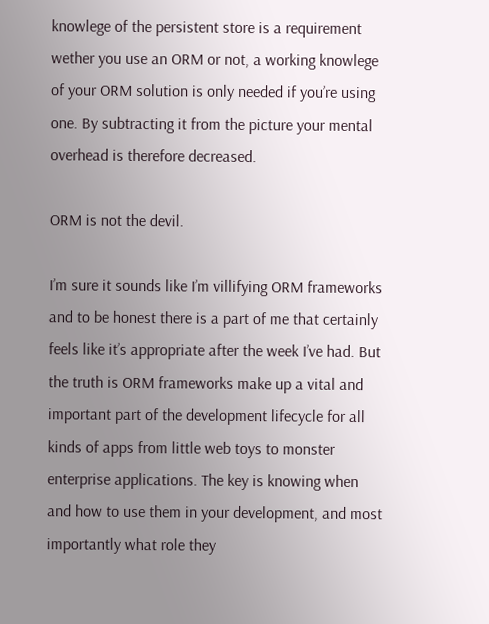knowlege of the persistent store is a requirement wether you use an ORM or not, a working knowlege of your ORM solution is only needed if you’re using one. By subtracting it from the picture your mental overhead is therefore decreased.

ORM is not the devil.

I’m sure it sounds like I’m villifying ORM frameworks and to be honest there is a part of me that certainly feels like it’s appropriate after the week I’ve had. But the truth is ORM frameworks make up a vital and important part of the development lifecycle for all kinds of apps from little web toys to monster enterprise applications. The key is knowing when and how to use them in your development, and most importantly what role they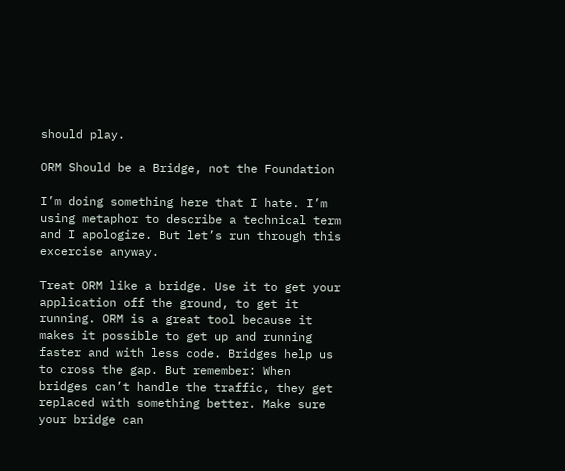should play.

ORM Should be a Bridge, not the Foundation

I’m doing something here that I hate. I’m using metaphor to describe a technical term and I apologize. But let’s run through this excercise anyway.

Treat ORM like a bridge. Use it to get your application off the ground, to get it running. ORM is a great tool because it makes it possible to get up and running faster and with less code. Bridges help us to cross the gap. But remember: When bridges can’t handle the traffic, they get replaced with something better. Make sure your bridge can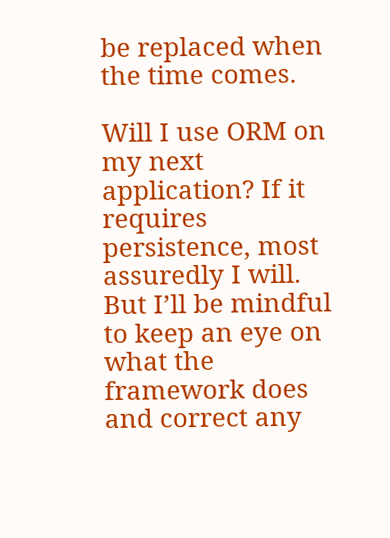be replaced when the time comes.

Will I use ORM on my next application? If it requires persistence, most assuredly I will. But I’ll be mindful to keep an eye on what the framework does and correct any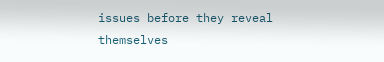issues before they reveal themselves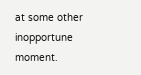at some other inopportune moment.